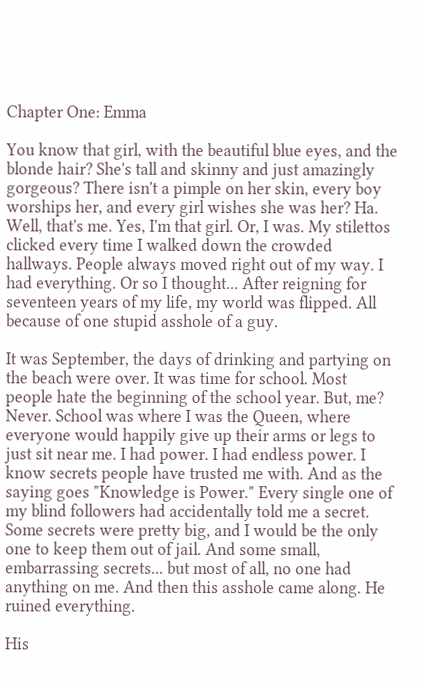Chapter One: Emma

You know that girl, with the beautiful blue eyes, and the blonde hair? She's tall and skinny and just amazingly gorgeous? There isn't a pimple on her skin, every boy worships her, and every girl wishes she was her? Ha. Well, that's me. Yes, I'm that girl. Or, I was. My stilettos clicked every time I walked down the crowded hallways. People always moved right out of my way. I had everything. Or so I thought... After reigning for seventeen years of my life, my world was flipped. All because of one stupid asshole of a guy.

It was September, the days of drinking and partying on the beach were over. It was time for school. Most people hate the beginning of the school year. But, me? Never. School was where I was the Queen, where everyone would happily give up their arms or legs to just sit near me. I had power. I had endless power. I know secrets people have trusted me with. And as the saying goes "Knowledge is Power." Every single one of my blind followers had accidentally told me a secret. Some secrets were pretty big, and I would be the only one to keep them out of jail. And some small, embarrassing secrets... but most of all, no one had anything on me. And then this asshole came along. He ruined everything.

His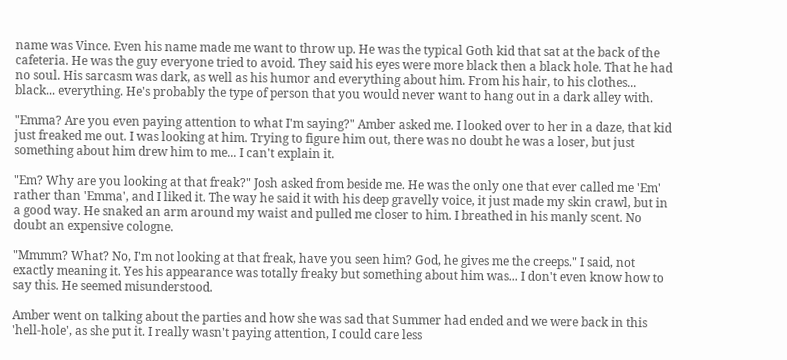name was Vince. Even his name made me want to throw up. He was the typical Goth kid that sat at the back of the cafeteria. He was the guy everyone tried to avoid. They said his eyes were more black then a black hole. That he had no soul. His sarcasm was dark, as well as his humor and everything about him. From his hair, to his clothes... black... everything. He's probably the type of person that you would never want to hang out in a dark alley with.

"Emma? Are you even paying attention to what I'm saying?" Amber asked me. I looked over to her in a daze, that kid just freaked me out. I was looking at him. Trying to figure him out, there was no doubt he was a loser, but just something about him drew him to me... I can't explain it.

"Em? Why are you looking at that freak?" Josh asked from beside me. He was the only one that ever called me 'Em' rather than 'Emma', and I liked it. The way he said it with his deep gravelly voice, it just made my skin crawl, but in a good way. He snaked an arm around my waist and pulled me closer to him. I breathed in his manly scent. No doubt an expensive cologne.

"Mmmm? What? No, I'm not looking at that freak, have you seen him? God, he gives me the creeps." I said, not exactly meaning it. Yes his appearance was totally freaky but something about him was... I don't even know how to say this. He seemed misunderstood.

Amber went on talking about the parties and how she was sad that Summer had ended and we were back in this 'hell-hole', as she put it. I really wasn't paying attention, I could care less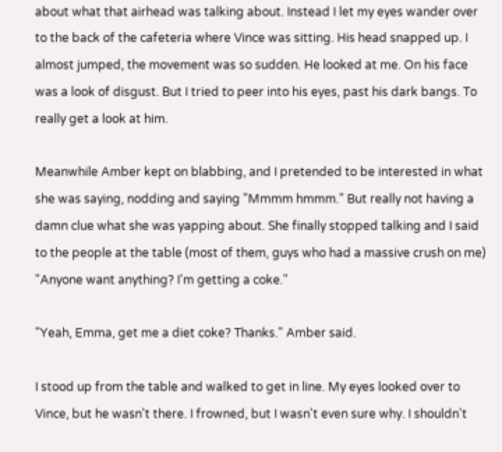about what that airhead was talking about. Instead I let my eyes wander over to the back of the cafeteria where Vince was sitting. His head snapped up. I almost jumped, the movement was so sudden. He looked at me. On his face was a look of disgust. But I tried to peer into his eyes, past his dark bangs. To really get a look at him.

Meanwhile Amber kept on blabbing, and I pretended to be interested in what she was saying, nodding and saying "Mmmm hmmm." But really not having a damn clue what she was yapping about. She finally stopped talking and I said to the people at the table (most of them, guys who had a massive crush on me) "Anyone want anything? I'm getting a coke."

"Yeah, Emma, get me a diet coke? Thanks." Amber said.

I stood up from the table and walked to get in line. My eyes looked over to Vince, but he wasn't there. I frowned, but I wasn't even sure why. I shouldn't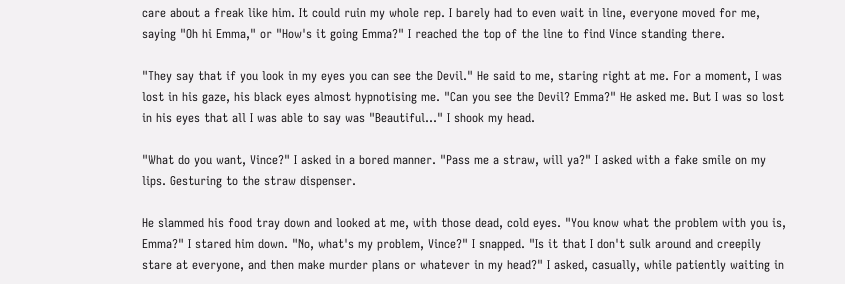care about a freak like him. It could ruin my whole rep. I barely had to even wait in line, everyone moved for me, saying "Oh hi Emma," or "How's it going Emma?" I reached the top of the line to find Vince standing there.

"They say that if you look in my eyes you can see the Devil." He said to me, staring right at me. For a moment, I was lost in his gaze, his black eyes almost hypnotising me. "Can you see the Devil? Emma?" He asked me. But I was so lost in his eyes that all I was able to say was "Beautiful..." I shook my head.

"What do you want, Vince?" I asked in a bored manner. "Pass me a straw, will ya?" I asked with a fake smile on my lips. Gesturing to the straw dispenser.

He slammed his food tray down and looked at me, with those dead, cold eyes. "You know what the problem with you is, Emma?" I stared him down. "No, what's my problem, Vince?" I snapped. "Is it that I don't sulk around and creepily stare at everyone, and then make murder plans or whatever in my head?" I asked, casually, while patiently waiting in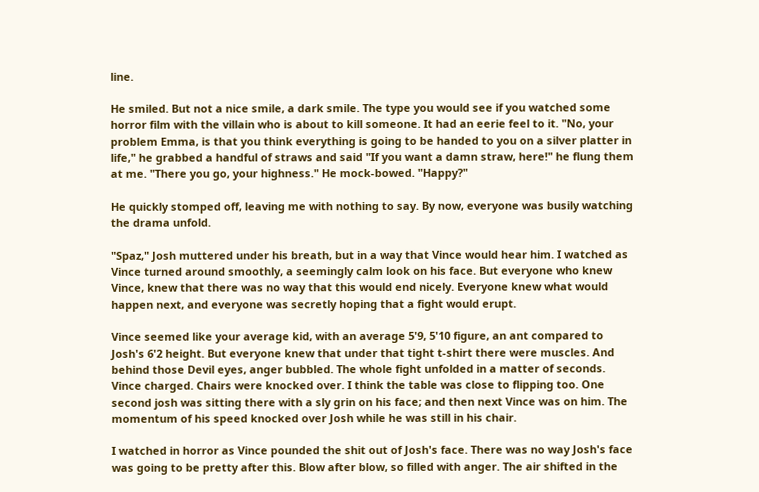line.

He smiled. But not a nice smile, a dark smile. The type you would see if you watched some horror film with the villain who is about to kill someone. It had an eerie feel to it. "No, your problem Emma, is that you think everything is going to be handed to you on a silver platter in life," he grabbed a handful of straws and said "If you want a damn straw, here!" he flung them at me. "There you go, your highness." He mock-bowed. "Happy?"

He quickly stomped off, leaving me with nothing to say. By now, everyone was busily watching the drama unfold.

"Spaz," Josh muttered under his breath, but in a way that Vince would hear him. I watched as Vince turned around smoothly, a seemingly calm look on his face. But everyone who knew Vince, knew that there was no way that this would end nicely. Everyone knew what would happen next, and everyone was secretly hoping that a fight would erupt.

Vince seemed like your average kid, with an average 5'9, 5'10 figure, an ant compared to Josh's 6'2 height. But everyone knew that under that tight t-shirt there were muscles. And behind those Devil eyes, anger bubbled. The whole fight unfolded in a matter of seconds. Vince charged. Chairs were knocked over. I think the table was close to flipping too. One second josh was sitting there with a sly grin on his face; and then next Vince was on him. The momentum of his speed knocked over Josh while he was still in his chair.

I watched in horror as Vince pounded the shit out of Josh's face. There was no way Josh's face was going to be pretty after this. Blow after blow, so filled with anger. The air shifted in the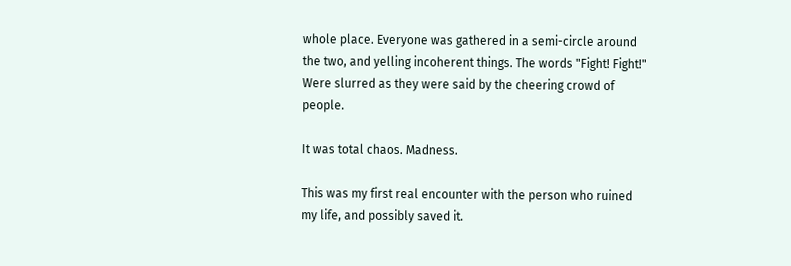whole place. Everyone was gathered in a semi-circle around the two, and yelling incoherent things. The words "Fight! Fight!" Were slurred as they were said by the cheering crowd of people.

It was total chaos. Madness.

This was my first real encounter with the person who ruined my life, and possibly saved it.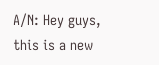A/N: Hey guys, this is a new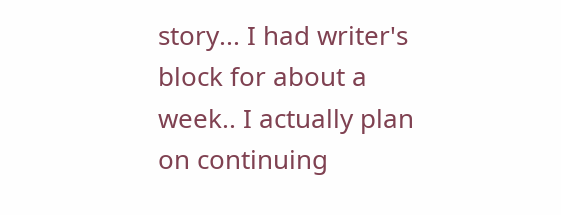story... I had writer's block for about a week.. I actually plan on continuing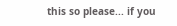this so please... if you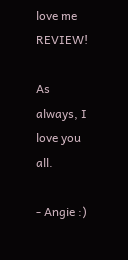love me REVIEW!

As always, I love you all.

- Angie :)